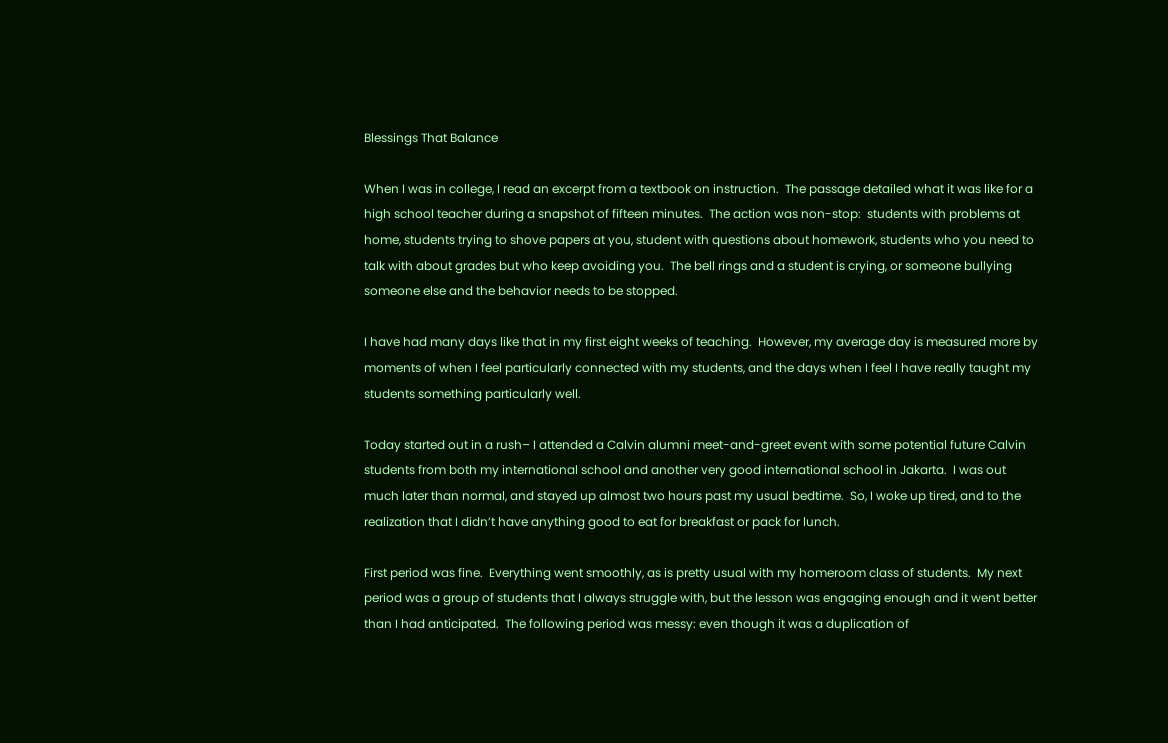Blessings That Balance

When I was in college, I read an excerpt from a textbook on instruction.  The passage detailed what it was like for a high school teacher during a snapshot of fifteen minutes.  The action was non-stop:  students with problems at home, students trying to shove papers at you, student with questions about homework, students who you need to talk with about grades but who keep avoiding you.  The bell rings and a student is crying, or someone bullying someone else and the behavior needs to be stopped.

I have had many days like that in my first eight weeks of teaching.  However, my average day is measured more by moments of when I feel particularly connected with my students, and the days when I feel I have really taught my students something particularly well.

Today started out in a rush– I attended a Calvin alumni meet-and-greet event with some potential future Calvin students from both my international school and another very good international school in Jakarta.  I was out much later than normal, and stayed up almost two hours past my usual bedtime.  So, I woke up tired, and to the realization that I didn’t have anything good to eat for breakfast or pack for lunch.

First period was fine.  Everything went smoothly, as is pretty usual with my homeroom class of students.  My next period was a group of students that I always struggle with, but the lesson was engaging enough and it went better than I had anticipated.  The following period was messy: even though it was a duplication of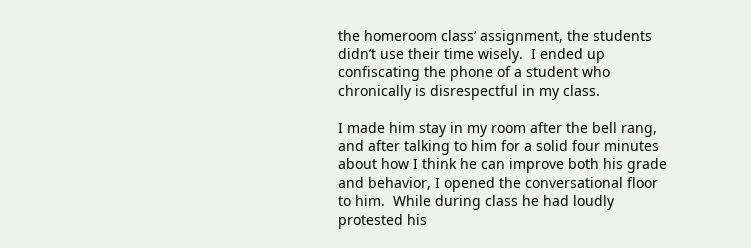the homeroom class’ assignment, the students didn’t use their time wisely.  I ended up confiscating the phone of a student who chronically is disrespectful in my class.

I made him stay in my room after the bell rang, and after talking to him for a solid four minutes about how I think he can improve both his grade and behavior, I opened the conversational floor to him.  While during class he had loudly protested his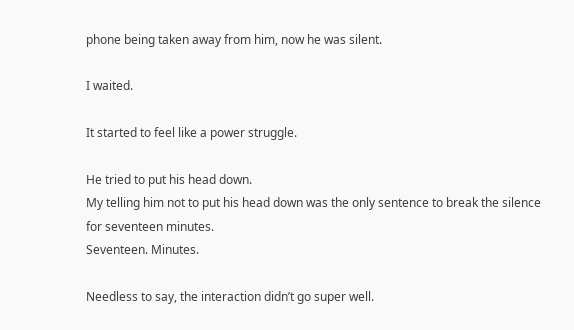phone being taken away from him, now he was silent.

I waited.

It started to feel like a power struggle.

He tried to put his head down.
My telling him not to put his head down was the only sentence to break the silence for seventeen minutes.
Seventeen. Minutes.

Needless to say, the interaction didn’t go super well.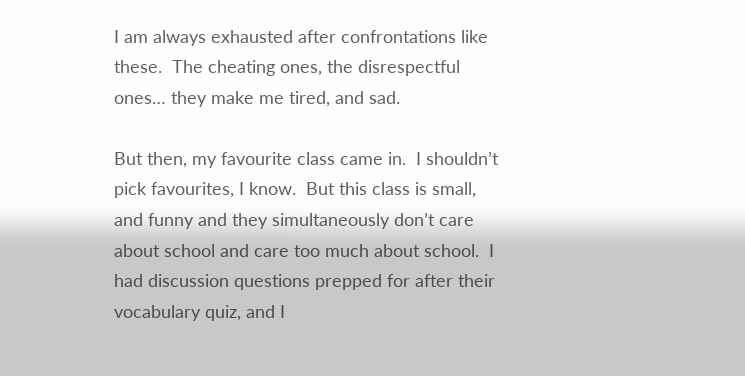I am always exhausted after confrontations like these.  The cheating ones, the disrespectful ones… they make me tired, and sad.

But then, my favourite class came in.  I shouldn’t pick favourites, I know.  But this class is small, and funny and they simultaneously don’t care about school and care too much about school.  I had discussion questions prepped for after their vocabulary quiz, and I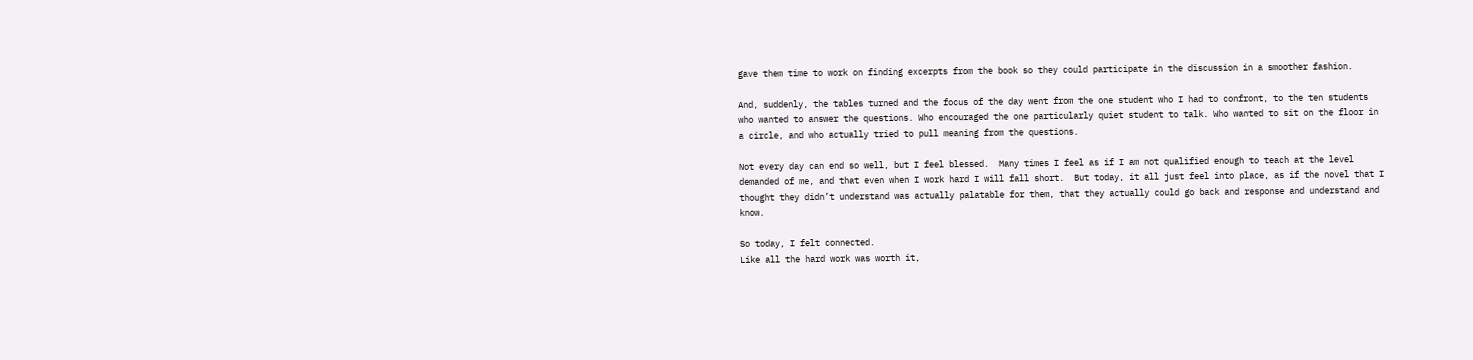gave them time to work on finding excerpts from the book so they could participate in the discussion in a smoother fashion.

And, suddenly, the tables turned and the focus of the day went from the one student who I had to confront, to the ten students who wanted to answer the questions. Who encouraged the one particularly quiet student to talk. Who wanted to sit on the floor in a circle, and who actually tried to pull meaning from the questions.

Not every day can end so well, but I feel blessed.  Many times I feel as if I am not qualified enough to teach at the level demanded of me, and that even when I work hard I will fall short.  But today, it all just feel into place, as if the novel that I thought they didn’t understand was actually palatable for them, that they actually could go back and response and understand and know.

So today, I felt connected.
Like all the hard work was worth it,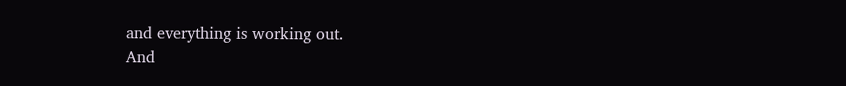and everything is working out.
And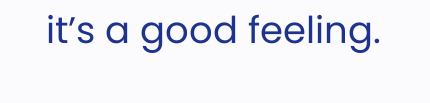it’s a good feeling.